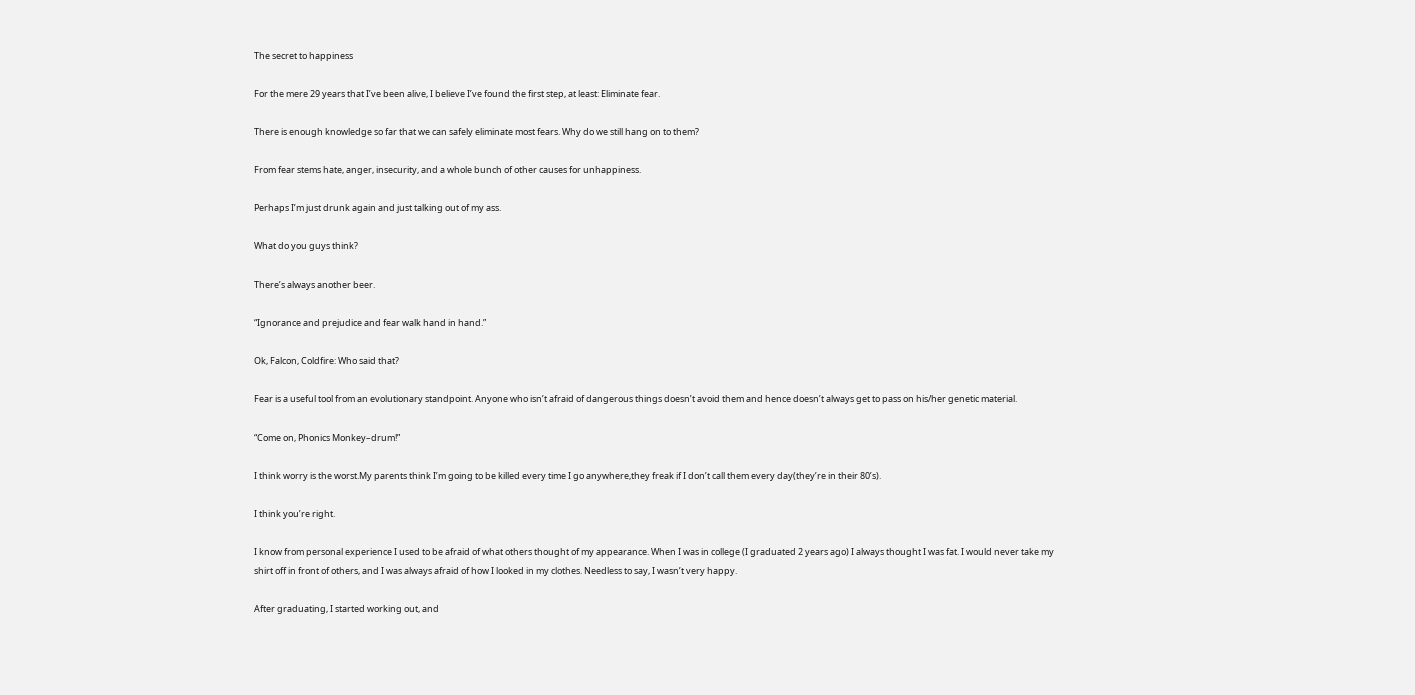The secret to happiness

For the mere 29 years that I’ve been alive, I believe I’ve found the first step, at least: Eliminate fear.

There is enough knowledge so far that we can safely eliminate most fears. Why do we still hang on to them?

From fear stems hate, anger, insecurity, and a whole bunch of other causes for unhappiness.

Perhaps I’m just drunk again and just talking out of my ass.

What do you guys think?

There’s always another beer.

“Ignorance and prejudice and fear walk hand in hand.”

Ok, Falcon, Coldfire: Who said that?

Fear is a useful tool from an evolutionary standpoint. Anyone who isn’t afraid of dangerous things doesn’t avoid them and hence doesn’t always get to pass on his/her genetic material.

“Come on, Phonics Monkey–drum!”

I think worry is the worst.My parents think I’m going to be killed every time I go anywhere,they freak if I don’t call them every day(they’re in their 80’s).

I think you’re right.

I know from personal experience I used to be afraid of what others thought of my appearance. When I was in college (I graduated 2 years ago) I always thought I was fat. I would never take my shirt off in front of others, and I was always afraid of how I looked in my clothes. Needless to say, I wasn’t very happy.

After graduating, I started working out, and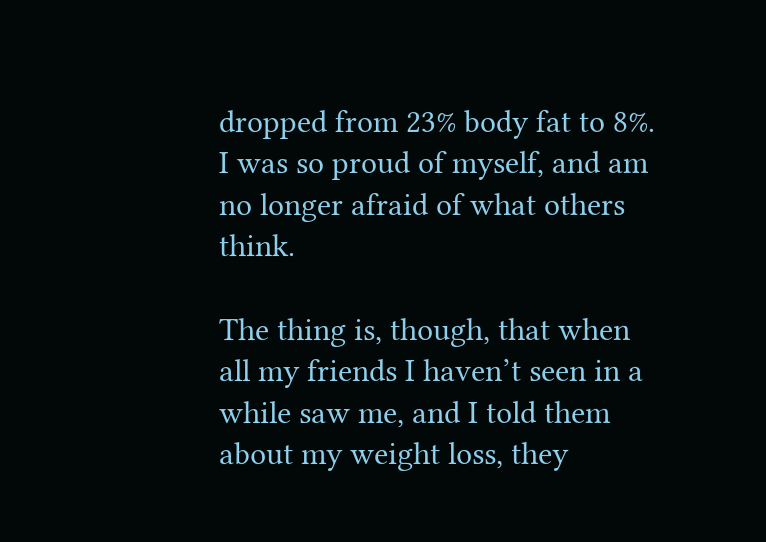dropped from 23% body fat to 8%. I was so proud of myself, and am no longer afraid of what others think.

The thing is, though, that when all my friends I haven’t seen in a while saw me, and I told them about my weight loss, they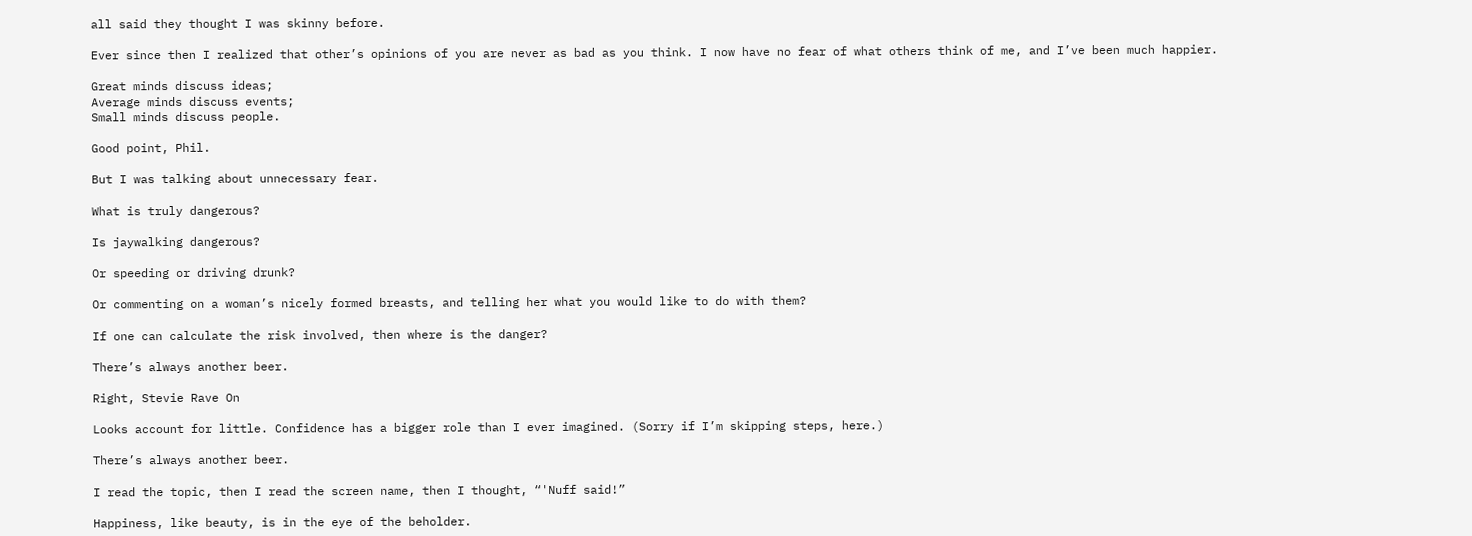all said they thought I was skinny before.

Ever since then I realized that other’s opinions of you are never as bad as you think. I now have no fear of what others think of me, and I’ve been much happier.

Great minds discuss ideas;
Average minds discuss events;
Small minds discuss people.

Good point, Phil.

But I was talking about unnecessary fear.

What is truly dangerous?

Is jaywalking dangerous?

Or speeding or driving drunk?

Or commenting on a woman’s nicely formed breasts, and telling her what you would like to do with them?

If one can calculate the risk involved, then where is the danger?

There’s always another beer.

Right, Stevie Rave On

Looks account for little. Confidence has a bigger role than I ever imagined. (Sorry if I’m skipping steps, here.)

There’s always another beer.

I read the topic, then I read the screen name, then I thought, “'Nuff said!”

Happiness, like beauty, is in the eye of the beholder.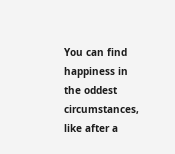You can find happiness in the oddest circumstances, like after a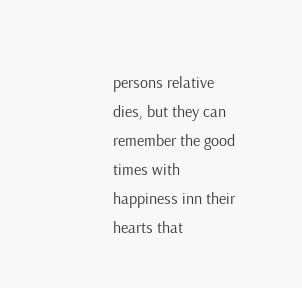persons relative dies, but they can remember the good times with happiness inn their hearts that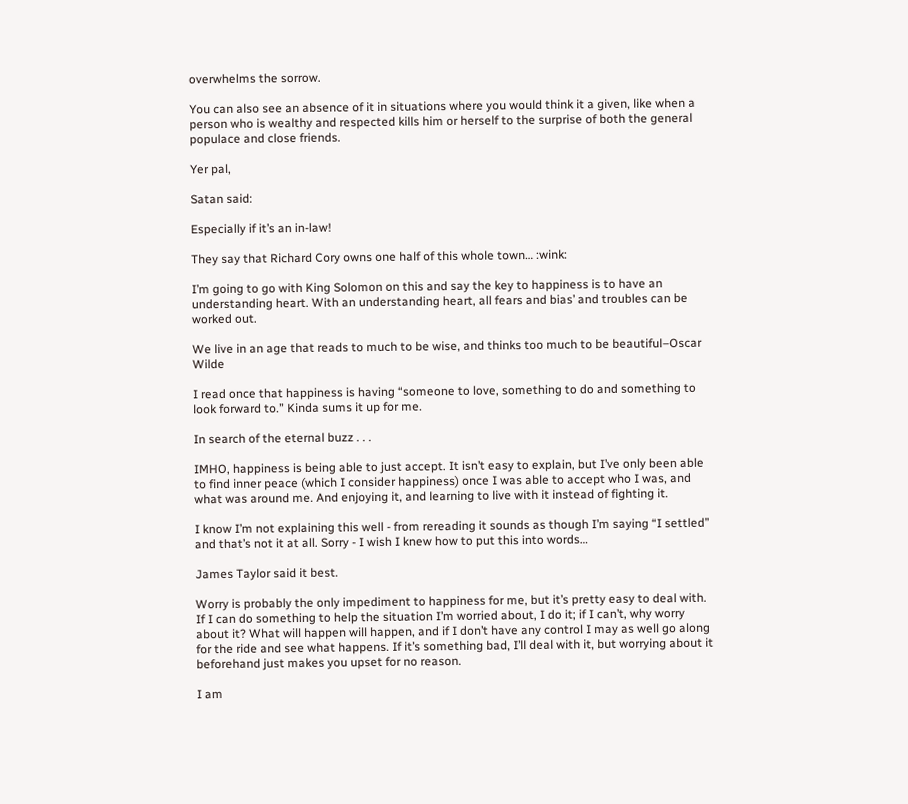overwhelms the sorrow.

You can also see an absence of it in situations where you would think it a given, like when a person who is wealthy and respected kills him or herself to the surprise of both the general populace and close friends.

Yer pal,

Satan said:

Especially if it’s an in-law!

They say that Richard Cory owns one half of this whole town… :wink:

I’m going to go with King Solomon on this and say the key to happiness is to have an understanding heart. With an understanding heart, all fears and bias’ and troubles can be worked out.

We live in an age that reads to much to be wise, and thinks too much to be beautiful–Oscar Wilde

I read once that happiness is having “someone to love, something to do and something to look forward to.” Kinda sums it up for me.

In search of the eternal buzz . . .

IMHO, happiness is being able to just accept. It isn’t easy to explain, but I’ve only been able to find inner peace (which I consider happiness) once I was able to accept who I was, and what was around me. And enjoying it, and learning to live with it instead of fighting it.

I know I’m not explaining this well - from rereading it sounds as though I’m saying “I settled” and that’s not it at all. Sorry - I wish I knew how to put this into words…

James Taylor said it best.

Worry is probably the only impediment to happiness for me, but it’s pretty easy to deal with. If I can do something to help the situation I’m worried about, I do it; if I can’t, why worry about it? What will happen will happen, and if I don’t have any control I may as well go along for the ride and see what happens. If it’s something bad, I’ll deal with it, but worrying about it beforehand just makes you upset for no reason.

I am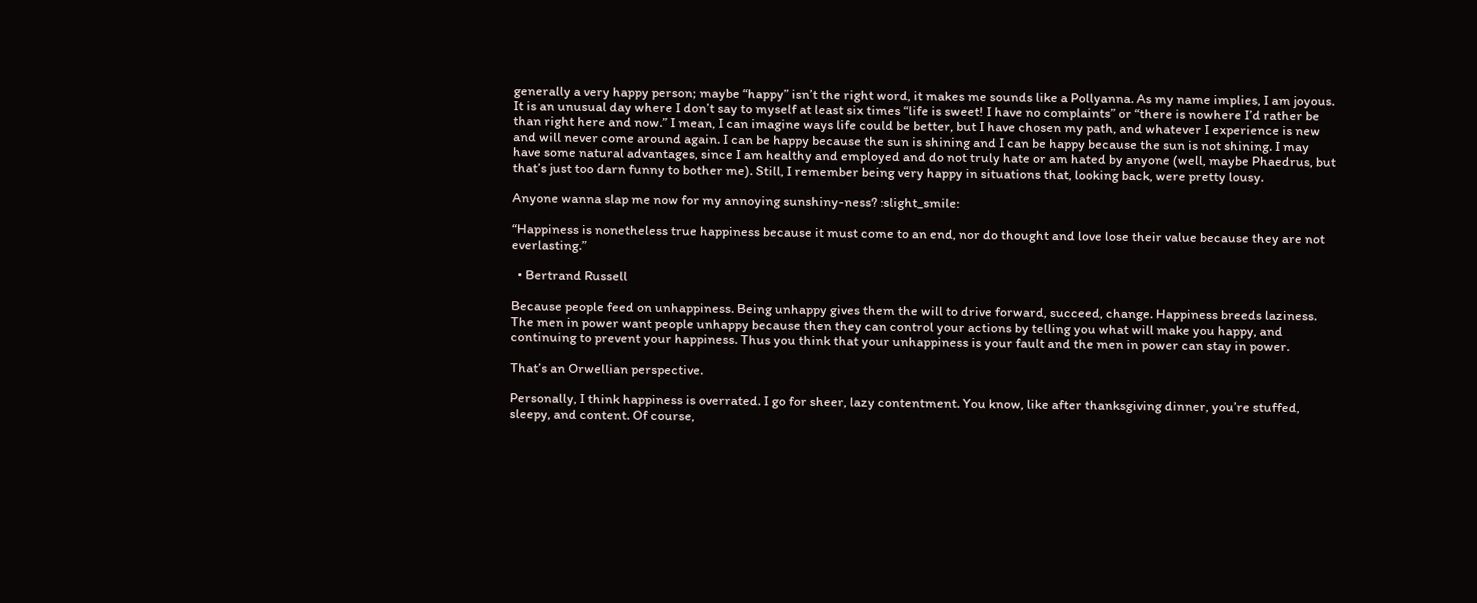generally a very happy person; maybe “happy” isn’t the right word, it makes me sounds like a Pollyanna. As my name implies, I am joyous. It is an unusual day where I don’t say to myself at least six times “life is sweet! I have no complaints” or “there is nowhere I’d rather be than right here and now.” I mean, I can imagine ways life could be better, but I have chosen my path, and whatever I experience is new and will never come around again. I can be happy because the sun is shining and I can be happy because the sun is not shining. I may have some natural advantages, since I am healthy and employed and do not truly hate or am hated by anyone (well, maybe Phaedrus, but that’s just too darn funny to bother me). Still, I remember being very happy in situations that, looking back, were pretty lousy.

Anyone wanna slap me now for my annoying sunshiny-ness? :slight_smile:

“Happiness is nonetheless true happiness because it must come to an end, nor do thought and love lose their value because they are not everlasting.”

  • Bertrand Russell

Because people feed on unhappiness. Being unhappy gives them the will to drive forward, succeed, change. Happiness breeds laziness. The men in power want people unhappy because then they can control your actions by telling you what will make you happy, and continuing to prevent your happiness. Thus you think that your unhappiness is your fault and the men in power can stay in power.

That’s an Orwellian perspective.

Personally, I think happiness is overrated. I go for sheer, lazy contentment. You know, like after thanksgiving dinner, you’re stuffed, sleepy, and content. Of course,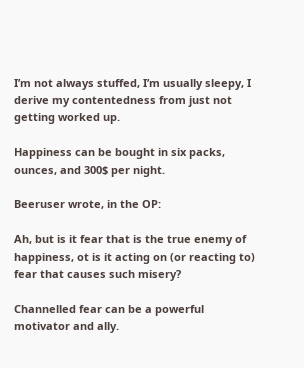I’m not always stuffed, I’m usually sleepy, I derive my contentedness from just not getting worked up.

Happiness can be bought in six packs, ounces, and 300$ per night.

Beeruser wrote, in the OP:

Ah, but is it fear that is the true enemy of happiness, ot is it acting on (or reacting to) fear that causes such misery?

Channelled fear can be a powerful motivator and ally.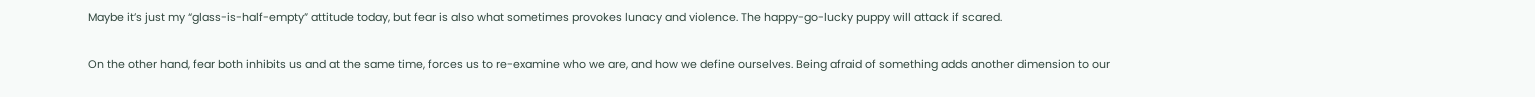Maybe it’s just my “glass-is-half-empty” attitude today, but fear is also what sometimes provokes lunacy and violence. The happy-go-lucky puppy will attack if scared.

On the other hand, fear both inhibits us and at the same time, forces us to re-examine who we are, and how we define ourselves. Being afraid of something adds another dimension to our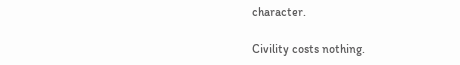character.

Civility costs nothing.